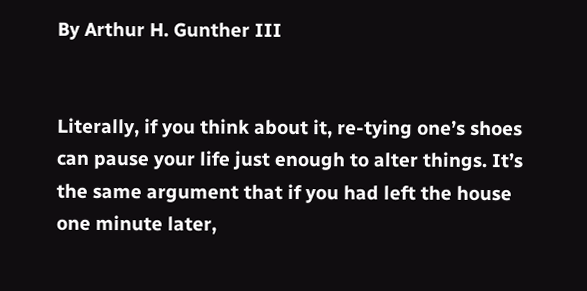By Arthur H. Gunther III


Literally, if you think about it, re-tying one’s shoes can pause your life just enough to alter things. It’s the same argument that if you had left the house one minute later,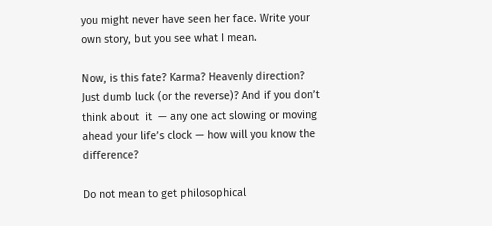you might never have seen her face. Write your own story, but you see what I mean.

Now, is this fate? Karma? Heavenly direction? Just dumb luck (or the reverse)? And if you don’t think about  it  — any one act slowing or moving ahead your life’s clock — how will you know the difference?

Do not mean to get philosophical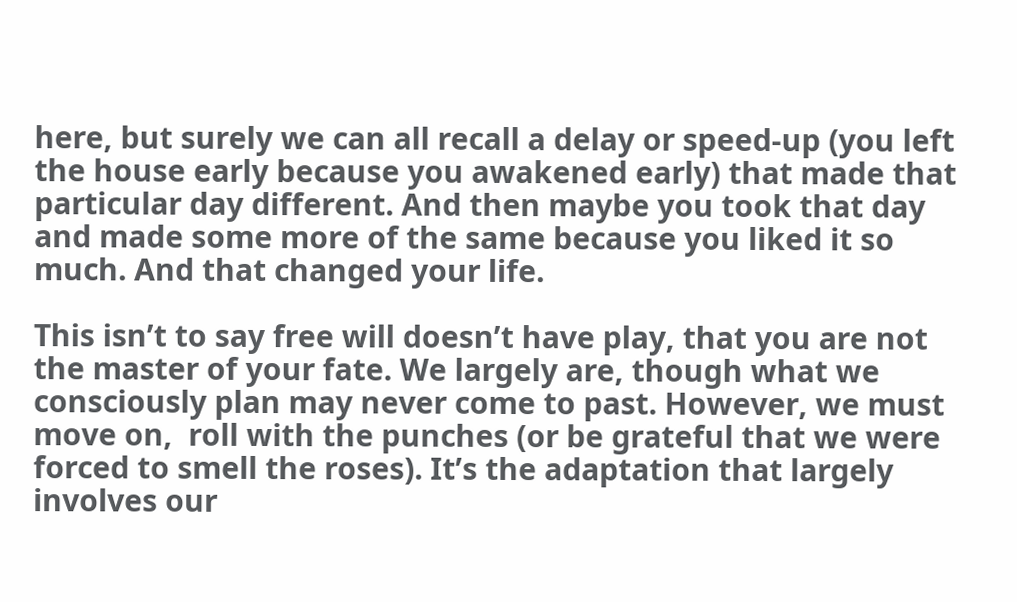here, but surely we can all recall a delay or speed-up (you left the house early because you awakened early) that made that particular day different. And then maybe you took that day and made some more of the same because you liked it so much. And that changed your life.

This isn’t to say free will doesn’t have play, that you are not the master of your fate. We largely are, though what we consciously plan may never come to past. However, we must move on,  roll with the punches (or be grateful that we were forced to smell the roses). It’s the adaptation that largely involves our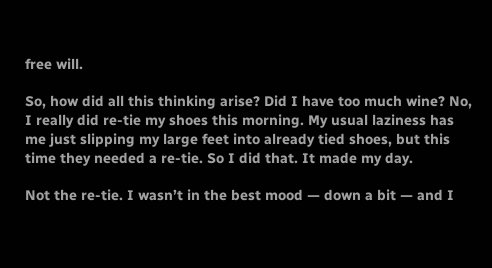free will.

So, how did all this thinking arise? Did I have too much wine? No,  I really did re-tie my shoes this morning. My usual laziness has me just slipping my large feet into already tied shoes, but this time they needed a re-tie. So I did that. It made my day.

Not the re-tie. I wasn’t in the best mood — down a bit — and I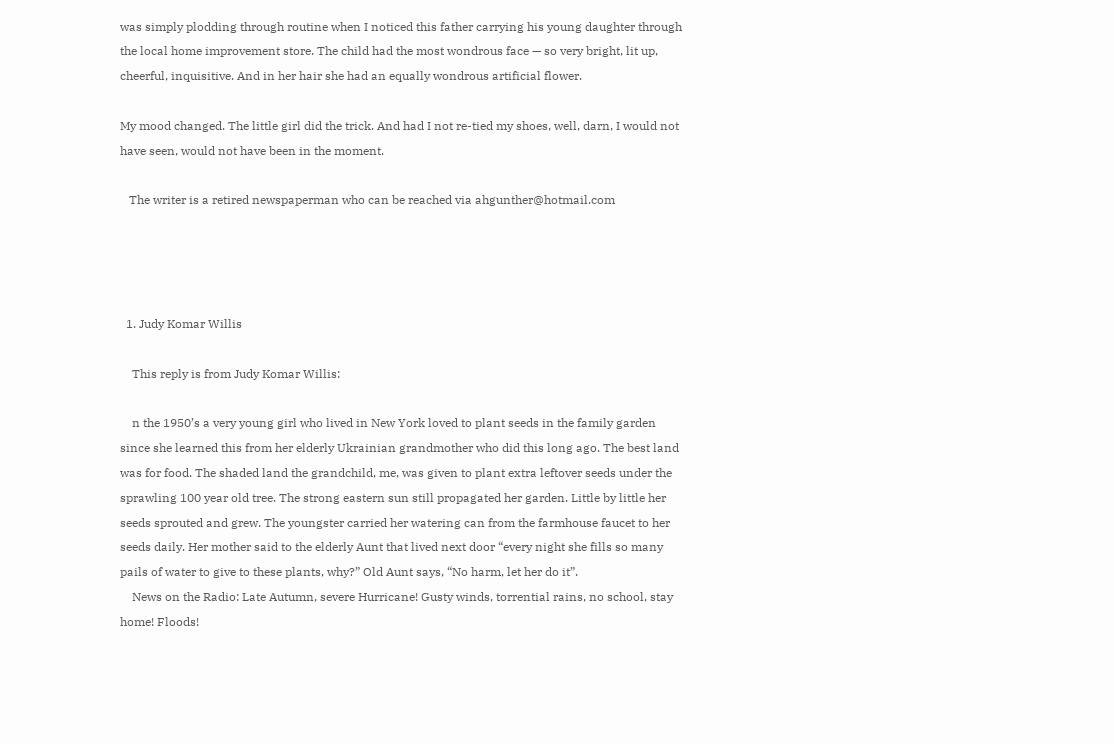was simply plodding through routine when I noticed this father carrying his young daughter through the local home improvement store. The child had the most wondrous face — so very bright, lit up, cheerful, inquisitive. And in her hair she had an equally wondrous artificial flower.

My mood changed. The little girl did the trick. And had I not re-tied my shoes, well, darn, I would not have seen, would not have been in the moment.

   The writer is a retired newspaperman who can be reached via ahgunther@hotmail.com




  1. Judy Komar Willis

    This reply is from Judy Komar Willis:

    n the 1950’s a very young girl who lived in New York loved to plant seeds in the family garden since she learned this from her elderly Ukrainian grandmother who did this long ago. The best land was for food. The shaded land the grandchild, me, was given to plant extra leftover seeds under the sprawling 100 year old tree. The strong eastern sun still propagated her garden. Little by little her seeds sprouted and grew. The youngster carried her watering can from the farmhouse faucet to her seeds daily. Her mother said to the elderly Aunt that lived next door “every night she fills so many pails of water to give to these plants, why?” Old Aunt says, “No harm, let her do it”.
    News on the Radio: Late Autumn, severe Hurricane! Gusty winds, torrential rains, no school, stay home! Floods!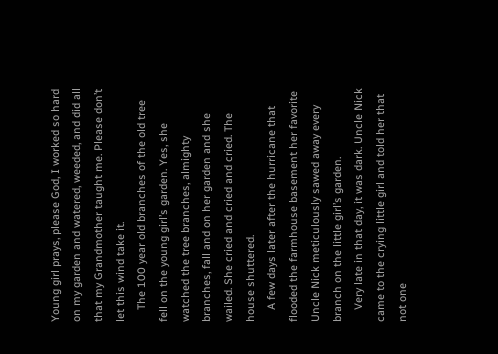Young girl prays, please God, I worked so hard on my garden and watered, weeded, and did all that my Grandmother taught me. Please don’t let this wind take it.
    The 100 year old branches of the old tree fell on the young girl’s garden. Yes, she watched the tree branches, almighty branches, fall and on her garden and she wailed. She cried and cried and cried. The house shuttered.
    A few days later after the hurricane that flooded the farmhouse basement her favorite Uncle Nick meticulously sawed away every branch on the little girl’s garden.
    Very late in that day, it was dark. Uncle Nick came to the crying little girl and told her that not one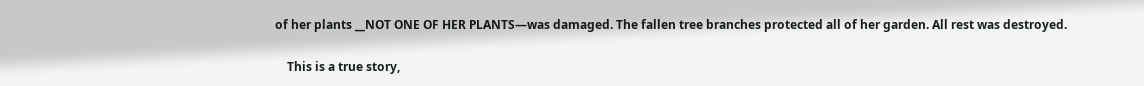of her plants __NOT ONE OF HER PLANTS—was damaged. The fallen tree branches protected all of her garden. All rest was destroyed.

    This is a true story,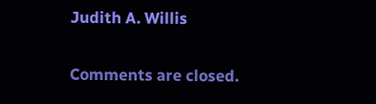Judith A. Willis

Comments are closed.